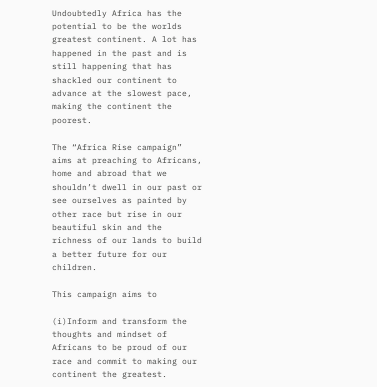Undoubtedly Africa has the potential to be the worlds greatest continent. A lot has happened in the past and is still happening that has shackled our continent to advance at the slowest pace, making the continent the poorest.

The “Africa Rise campaign” aims at preaching to Africans, home and abroad that we shouldn’t dwell in our past or see ourselves as painted by other race but rise in our beautiful skin and the richness of our lands to build a better future for our children.

This campaign aims to

(i)Inform and transform the thoughts and mindset of Africans to be proud of our race and commit to making our continent the greatest.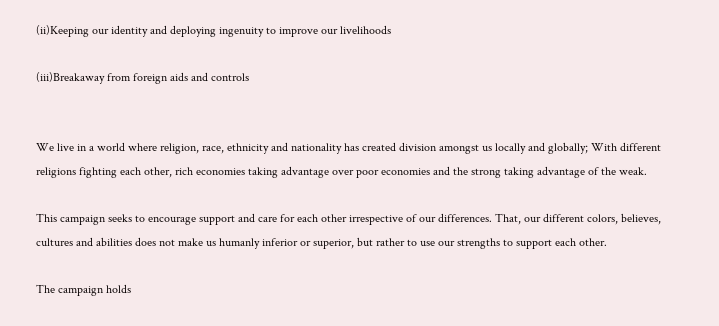(ii)Keeping our identity and deploying ingenuity to improve our livelihoods

(iii)Breakaway from foreign aids and controls


We live in a world where religion, race, ethnicity and nationality has created division amongst us locally and globally; With different religions fighting each other, rich economies taking advantage over poor economies and the strong taking advantage of the weak.

This campaign seeks to encourage support and care for each other irrespective of our differences. That, our different colors, believes, cultures and abilities does not make us humanly inferior or superior, but rather to use our strengths to support each other.

The campaign holds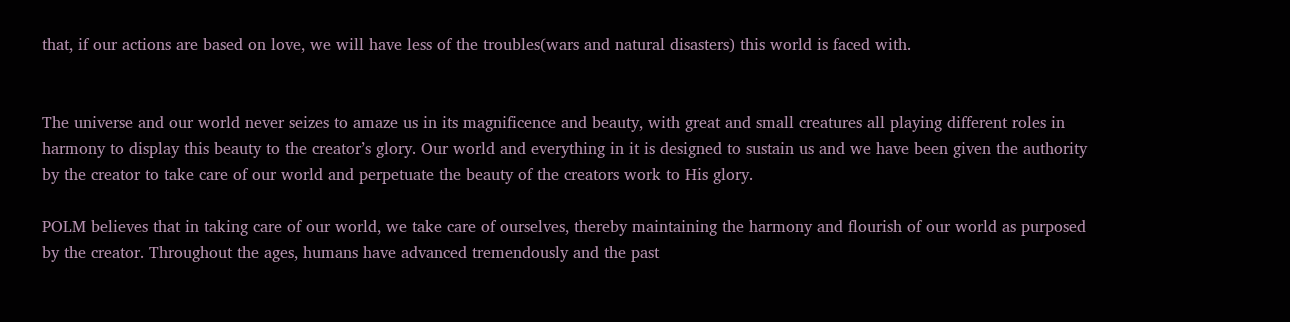that, if our actions are based on love, we will have less of the troubles(wars and natural disasters) this world is faced with.


The universe and our world never seizes to amaze us in its magnificence and beauty, with great and small creatures all playing different roles in harmony to display this beauty to the creator’s glory. Our world and everything in it is designed to sustain us and we have been given the authority by the creator to take care of our world and perpetuate the beauty of the creators work to His glory.

POLM believes that in taking care of our world, we take care of ourselves, thereby maintaining the harmony and flourish of our world as purposed by the creator. Throughout the ages, humans have advanced tremendously and the past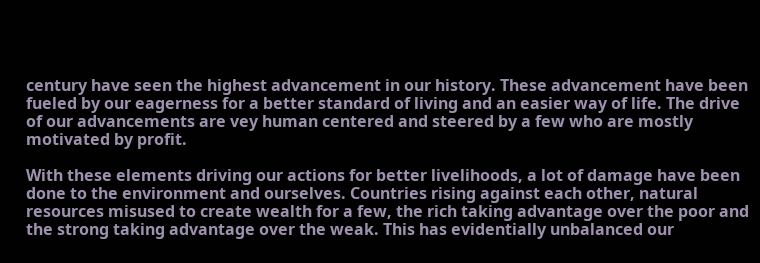century have seen the highest advancement in our history. These advancement have been fueled by our eagerness for a better standard of living and an easier way of life. The drive of our advancements are vey human centered and steered by a few who are mostly motivated by profit.

With these elements driving our actions for better livelihoods, a lot of damage have been done to the environment and ourselves. Countries rising against each other, natural resources misused to create wealth for a few, the rich taking advantage over the poor and the strong taking advantage over the weak. This has evidentially unbalanced our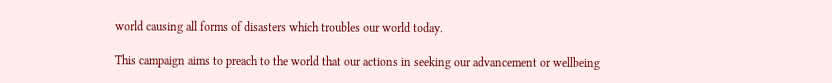world causing all forms of disasters which troubles our world today.

This campaign aims to preach to the world that our actions in seeking our advancement or wellbeing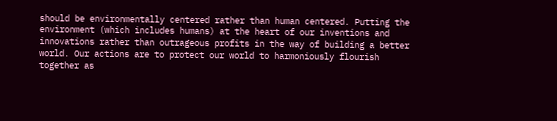should be environmentally centered rather than human centered. Putting the environment (which includes humans) at the heart of our inventions and innovations rather than outrageous profits in the way of building a better world. Our actions are to protect our world to harmoniously flourish together as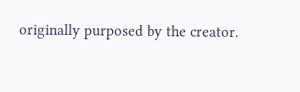originally purposed by the creator.